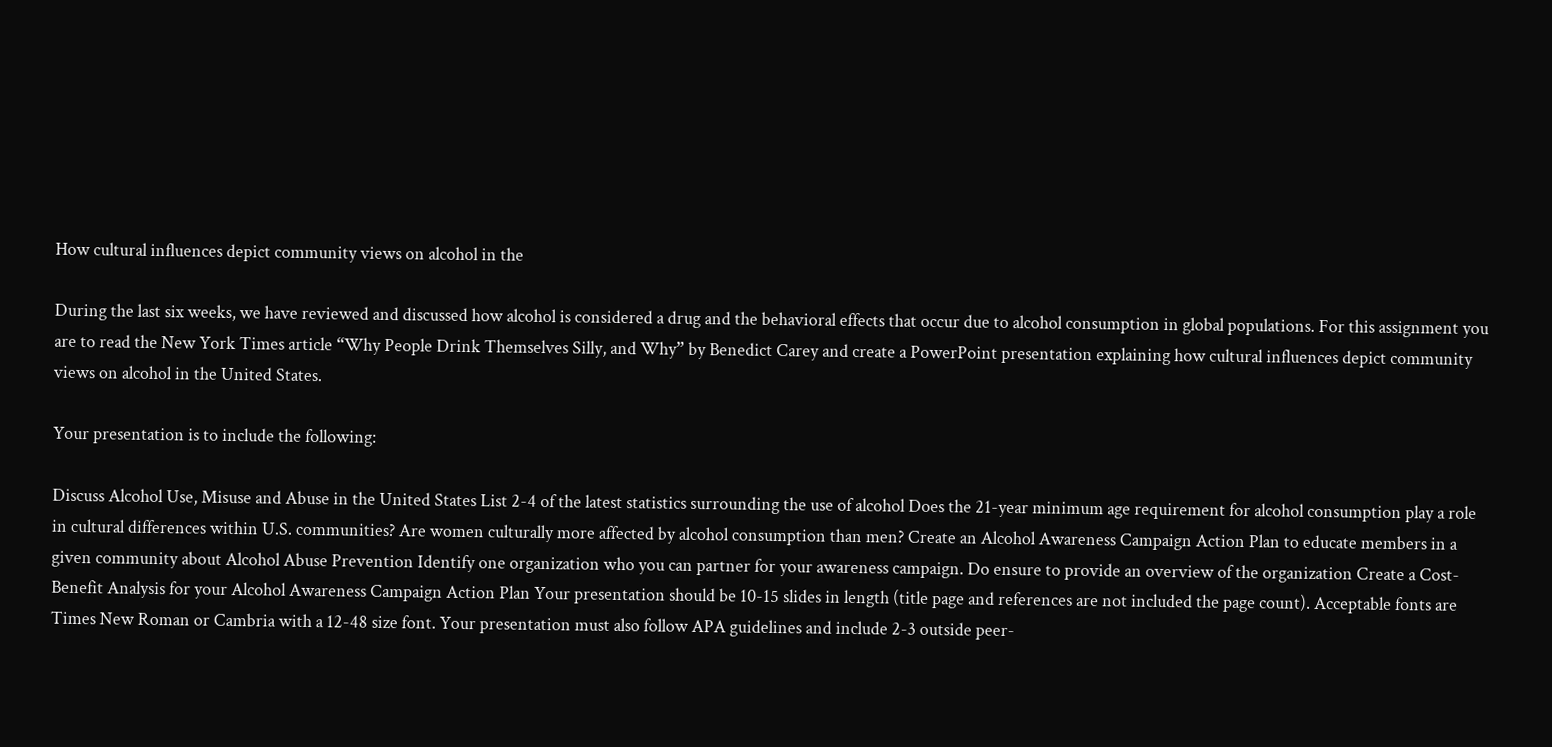How cultural influences depict community views on alcohol in the

During the last six weeks, we have reviewed and discussed how alcohol is considered a drug and the behavioral effects that occur due to alcohol consumption in global populations. For this assignment you are to read the New York Times article “Why People Drink Themselves Silly, and Why” by Benedict Carey and create a PowerPoint presentation explaining how cultural influences depict community views on alcohol in the United States.

Your presentation is to include the following:

Discuss Alcohol Use, Misuse and Abuse in the United States List 2-4 of the latest statistics surrounding the use of alcohol Does the 21-year minimum age requirement for alcohol consumption play a role in cultural differences within U.S. communities? Are women culturally more affected by alcohol consumption than men? Create an Alcohol Awareness Campaign Action Plan to educate members in a given community about Alcohol Abuse Prevention Identify one organization who you can partner for your awareness campaign. Do ensure to provide an overview of the organization Create a Cost-Benefit Analysis for your Alcohol Awareness Campaign Action Plan Your presentation should be 10-15 slides in length (title page and references are not included the page count). Acceptable fonts are Times New Roman or Cambria with a 12-48 size font. Your presentation must also follow APA guidelines and include 2-3 outside peer-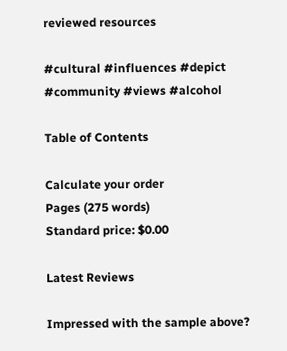reviewed resources

#cultural #influences #depict #community #views #alcohol

Table of Contents

Calculate your order
Pages (275 words)
Standard price: $0.00

Latest Reviews

Impressed with the sample above?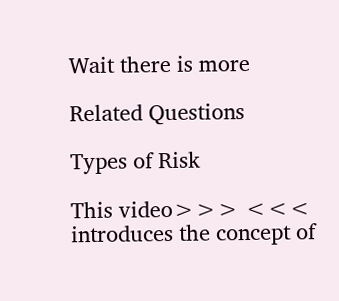Wait there is more

Related Questions

Types of Risk

This video>>> <<< introduces the concept of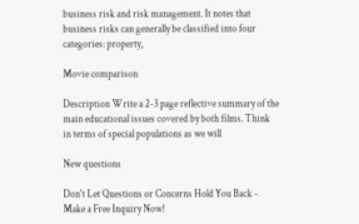business risk and risk management. It notes that business risks can generally be classified into four categories: property,

Movie comparison

Description Write a 2-3 page reflective summary of the main educational issues covered by both films. Think in terms of special populations as we will

New questions

Don't Let Questions or Concerns Hold You Back - Make a Free Inquiry Now!